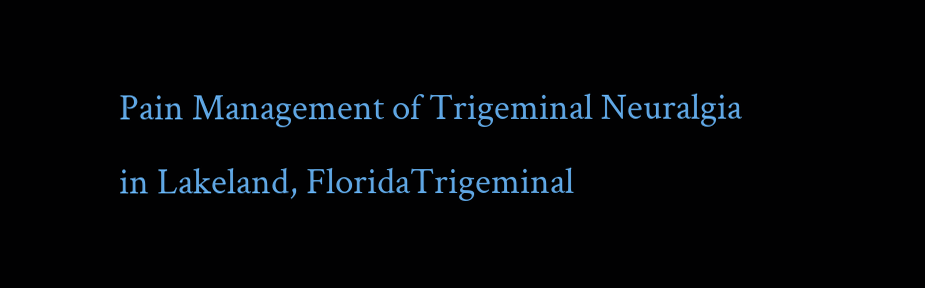Pain Management of Trigeminal Neuralgia in Lakeland, FloridaTrigeminal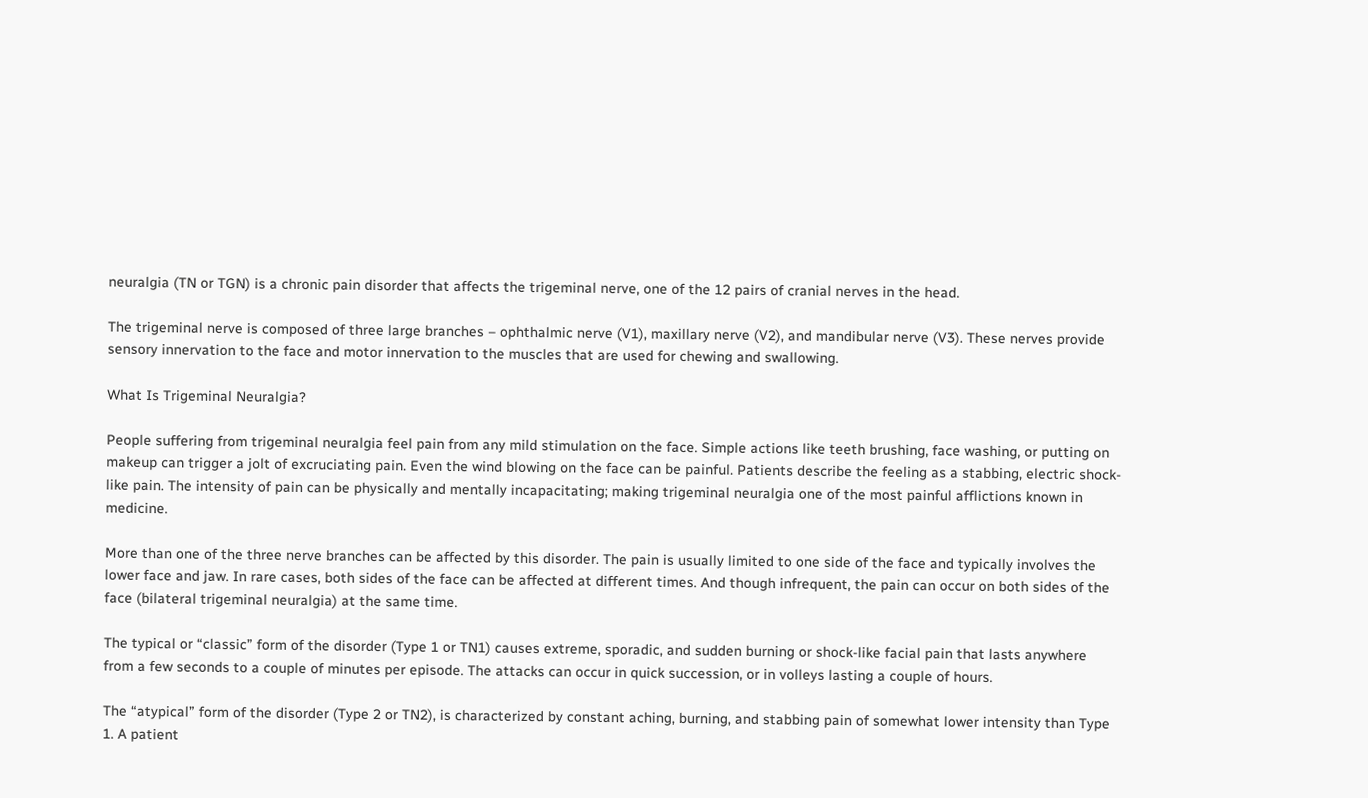neuralgia (TN or TGN) is a chronic pain disorder that affects the trigeminal nerve, one of the 12 pairs of cranial nerves in the head.

The trigeminal nerve is composed of three large branches – ophthalmic nerve (V1), maxillary nerve (V2), and mandibular nerve (V3). These nerves provide sensory innervation to the face and motor innervation to the muscles that are used for chewing and swallowing.

What Is Trigeminal Neuralgia?

People suffering from trigeminal neuralgia feel pain from any mild stimulation on the face. Simple actions like teeth brushing, face washing, or putting on makeup can trigger a jolt of excruciating pain. Even the wind blowing on the face can be painful. Patients describe the feeling as a stabbing, electric shock-like pain. The intensity of pain can be physically and mentally incapacitating; making trigeminal neuralgia one of the most painful afflictions known in medicine.

More than one of the three nerve branches can be affected by this disorder. The pain is usually limited to one side of the face and typically involves the lower face and jaw. In rare cases, both sides of the face can be affected at different times. And though infrequent, the pain can occur on both sides of the face (bilateral trigeminal neuralgia) at the same time.

The typical or “classic” form of the disorder (Type 1 or TN1) causes extreme, sporadic, and sudden burning or shock-like facial pain that lasts anywhere from a few seconds to a couple of minutes per episode. The attacks can occur in quick succession, or in volleys lasting a couple of hours.

The “atypical” form of the disorder (Type 2 or TN2), is characterized by constant aching, burning, and stabbing pain of somewhat lower intensity than Type 1. A patient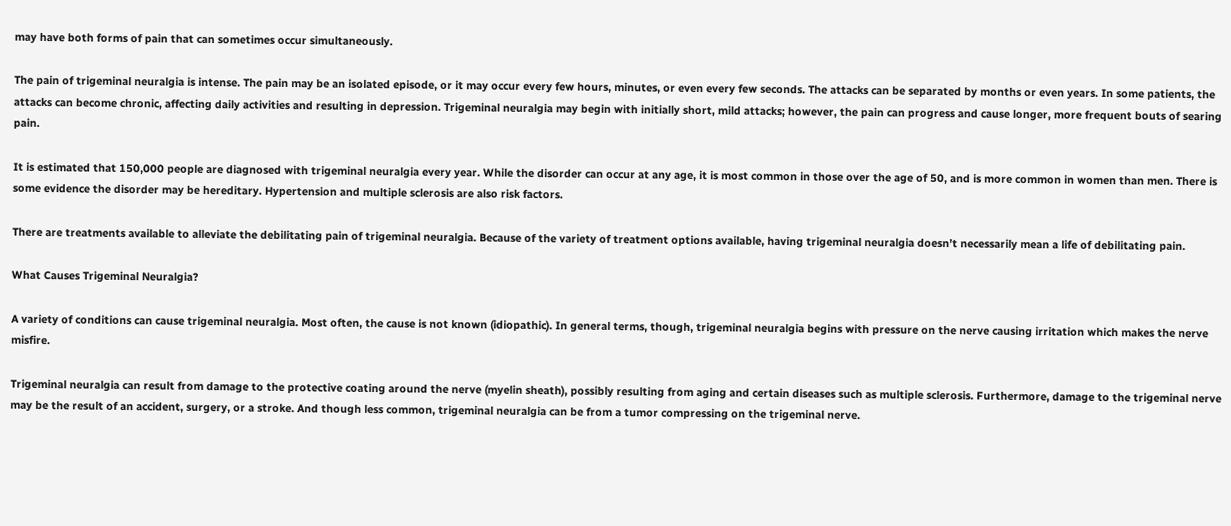may have both forms of pain that can sometimes occur simultaneously.

The pain of trigeminal neuralgia is intense. The pain may be an isolated episode, or it may occur every few hours, minutes, or even every few seconds. The attacks can be separated by months or even years. In some patients, the attacks can become chronic, affecting daily activities and resulting in depression. Trigeminal neuralgia may begin with initially short, mild attacks; however, the pain can progress and cause longer, more frequent bouts of searing pain.

It is estimated that 150,000 people are diagnosed with trigeminal neuralgia every year. While the disorder can occur at any age, it is most common in those over the age of 50, and is more common in women than men. There is some evidence the disorder may be hereditary. Hypertension and multiple sclerosis are also risk factors.

There are treatments available to alleviate the debilitating pain of trigeminal neuralgia. Because of the variety of treatment options available, having trigeminal neuralgia doesn’t necessarily mean a life of debilitating pain.

What Causes Trigeminal Neuralgia?

A variety of conditions can cause trigeminal neuralgia. Most often, the cause is not known (idiopathic). In general terms, though, trigeminal neuralgia begins with pressure on the nerve causing irritation which makes the nerve misfire.

Trigeminal neuralgia can result from damage to the protective coating around the nerve (myelin sheath), possibly resulting from aging and certain diseases such as multiple sclerosis. Furthermore, damage to the trigeminal nerve may be the result of an accident, surgery, or a stroke. And though less common, trigeminal neuralgia can be from a tumor compressing on the trigeminal nerve.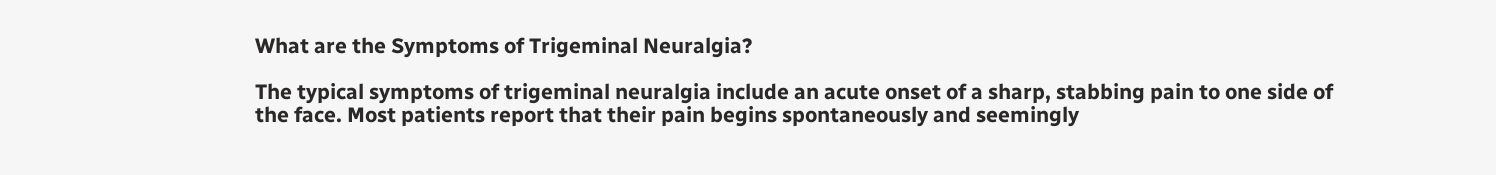What are the Symptoms of Trigeminal Neuralgia?

The typical symptoms of trigeminal neuralgia include an acute onset of a sharp, stabbing pain to one side of the face. Most patients report that their pain begins spontaneously and seemingly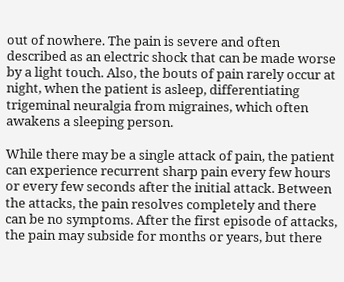out of nowhere. The pain is severe and often described as an electric shock that can be made worse by a light touch. Also, the bouts of pain rarely occur at night, when the patient is asleep, differentiating trigeminal neuralgia from migraines, which often awakens a sleeping person.

While there may be a single attack of pain, the patient can experience recurrent sharp pain every few hours or every few seconds after the initial attack. Between the attacks, the pain resolves completely and there can be no symptoms. After the first episode of attacks, the pain may subside for months or years, but there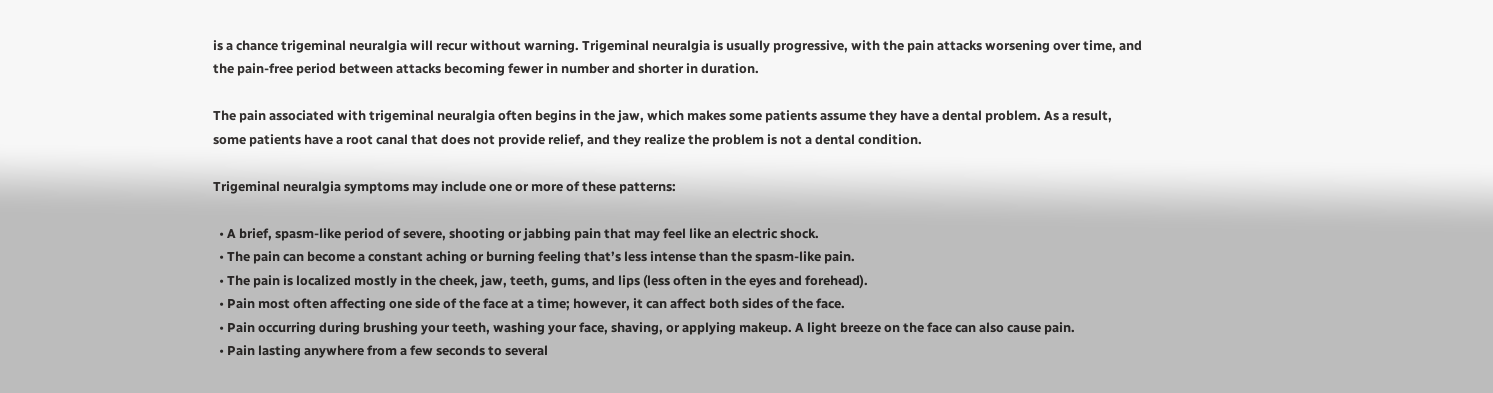is a chance trigeminal neuralgia will recur without warning. Trigeminal neuralgia is usually progressive, with the pain attacks worsening over time, and the pain-free period between attacks becoming fewer in number and shorter in duration.

The pain associated with trigeminal neuralgia often begins in the jaw, which makes some patients assume they have a dental problem. As a result, some patients have a root canal that does not provide relief, and they realize the problem is not a dental condition.

Trigeminal neuralgia symptoms may include one or more of these patterns:

  • A brief, spasm-like period of severe, shooting or jabbing pain that may feel like an electric shock.
  • The pain can become a constant aching or burning feeling that’s less intense than the spasm-like pain.
  • The pain is localized mostly in the cheek, jaw, teeth, gums, and lips (less often in the eyes and forehead).
  • Pain most often affecting one side of the face at a time; however, it can affect both sides of the face.
  • Pain occurring during brushing your teeth, washing your face, shaving, or applying makeup. A light breeze on the face can also cause pain.
  • Pain lasting anywhere from a few seconds to several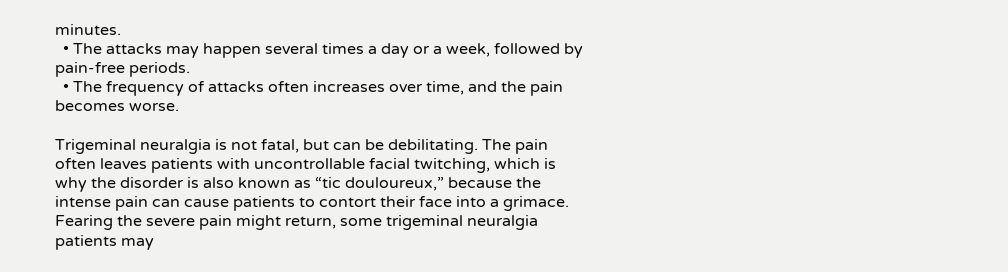minutes.
  • The attacks may happen several times a day or a week, followed by pain-free periods.
  • The frequency of attacks often increases over time, and the pain becomes worse.

Trigeminal neuralgia is not fatal, but can be debilitating. The pain often leaves patients with uncontrollable facial twitching, which is why the disorder is also known as “tic douloureux,” because the intense pain can cause patients to contort their face into a grimace. Fearing the severe pain might return, some trigeminal neuralgia patients may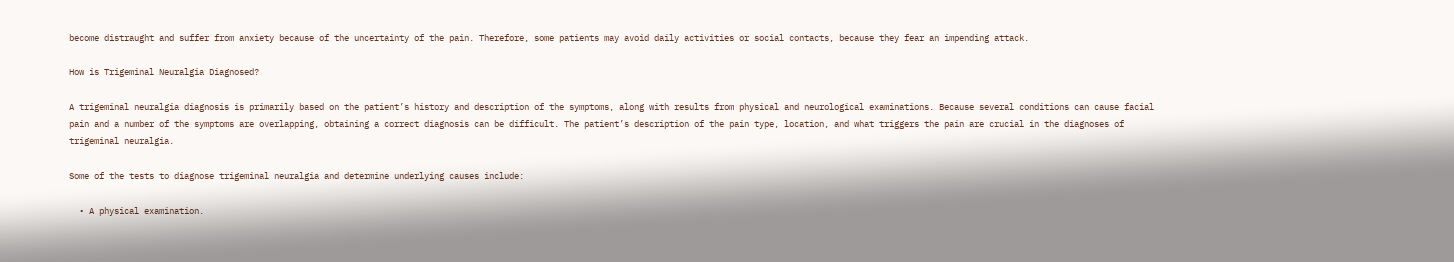become distraught and suffer from anxiety because of the uncertainty of the pain. Therefore, some patients may avoid daily activities or social contacts, because they fear an impending attack.

How is Trigeminal Neuralgia Diagnosed?

A trigeminal neuralgia diagnosis is primarily based on the patient’s history and description of the symptoms, along with results from physical and neurological examinations. Because several conditions can cause facial pain and a number of the symptoms are overlapping, obtaining a correct diagnosis can be difficult. The patient’s description of the pain type, location, and what triggers the pain are crucial in the diagnoses of trigeminal neuralgia.

Some of the tests to diagnose trigeminal neuralgia and determine underlying causes include:

  • A physical examination.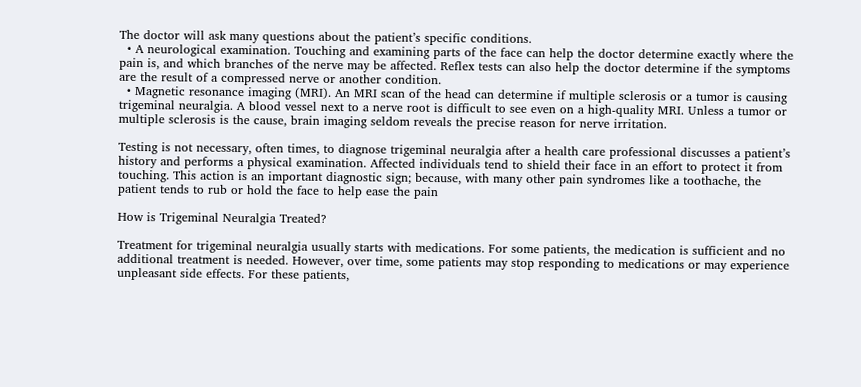The doctor will ask many questions about the patient’s specific conditions.
  • A neurological examination. Touching and examining parts of the face can help the doctor determine exactly where the pain is, and which branches of the nerve may be affected. Reflex tests can also help the doctor determine if the symptoms are the result of a compressed nerve or another condition.
  • Magnetic resonance imaging (MRI). An MRI scan of the head can determine if multiple sclerosis or a tumor is causing trigeminal neuralgia. A blood vessel next to a nerve root is difficult to see even on a high-quality MRI. Unless a tumor or multiple sclerosis is the cause, brain imaging seldom reveals the precise reason for nerve irritation.

Testing is not necessary, often times, to diagnose trigeminal neuralgia after a health care professional discusses a patient’s history and performs a physical examination. Affected individuals tend to shield their face in an effort to protect it from touching. This action is an important diagnostic sign; because, with many other pain syndromes like a toothache, the patient tends to rub or hold the face to help ease the pain

How is Trigeminal Neuralgia Treated?

Treatment for trigeminal neuralgia usually starts with medications. For some patients, the medication is sufficient and no additional treatment is needed. However, over time, some patients may stop responding to medications or may experience unpleasant side effects. For these patients,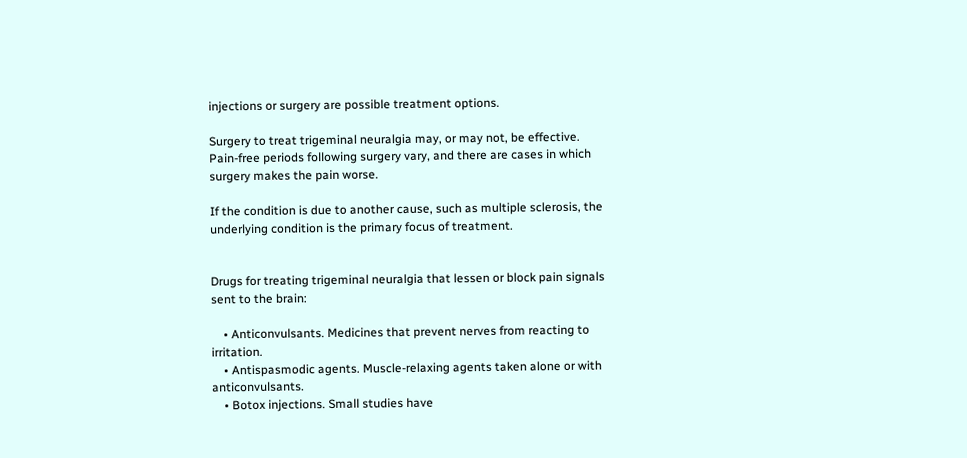injections or surgery are possible treatment options.

Surgery to treat trigeminal neuralgia may, or may not, be effective. Pain-free periods following surgery vary, and there are cases in which surgery makes the pain worse.

If the condition is due to another cause, such as multiple sclerosis, the underlying condition is the primary focus of treatment.


Drugs for treating trigeminal neuralgia that lessen or block pain signals sent to the brain:

    • Anticonvulsants. Medicines that prevent nerves from reacting to irritation.
    • Antispasmodic agents. Muscle-relaxing agents taken alone or with anticonvulsants.
    • Botox injections. Small studies have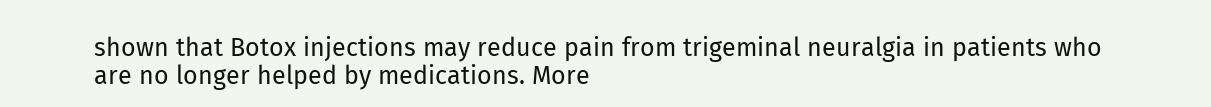shown that Botox injections may reduce pain from trigeminal neuralgia in patients who are no longer helped by medications. More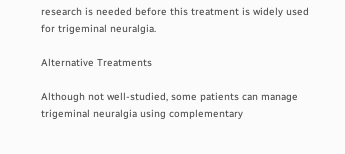research is needed before this treatment is widely used for trigeminal neuralgia.

Alternative Treatments

Although not well-studied, some patients can manage trigeminal neuralgia using complementary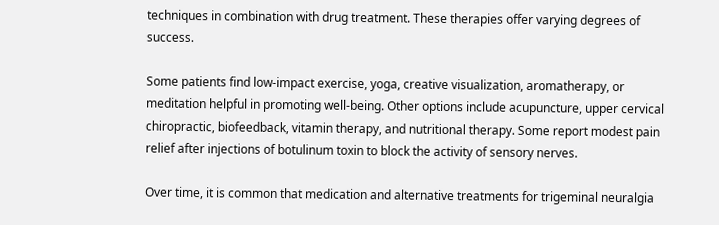techniques in combination with drug treatment. These therapies offer varying degrees of success.

Some patients find low-impact exercise, yoga, creative visualization, aromatherapy, or meditation helpful in promoting well-being. Other options include acupuncture, upper cervical chiropractic, biofeedback, vitamin therapy, and nutritional therapy. Some report modest pain relief after injections of botulinum toxin to block the activity of sensory nerves.

Over time, it is common that medication and alternative treatments for trigeminal neuralgia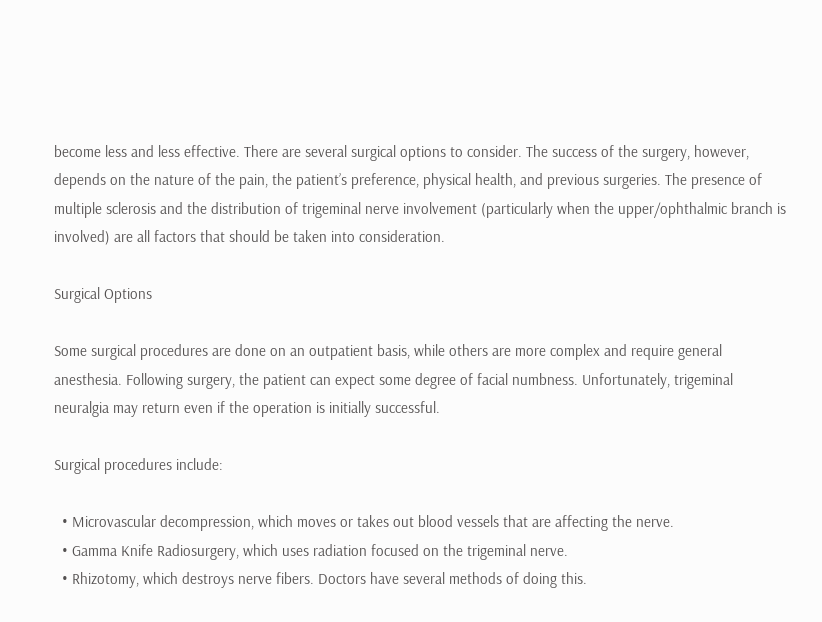become less and less effective. There are several surgical options to consider. The success of the surgery, however, depends on the nature of the pain, the patient’s preference, physical health, and previous surgeries. The presence of multiple sclerosis and the distribution of trigeminal nerve involvement (particularly when the upper/ophthalmic branch is involved) are all factors that should be taken into consideration.

Surgical Options

Some surgical procedures are done on an outpatient basis, while others are more complex and require general anesthesia. Following surgery, the patient can expect some degree of facial numbness. Unfortunately, trigeminal neuralgia may return even if the operation is initially successful.

Surgical procedures include:

  • Microvascular decompression, which moves or takes out blood vessels that are affecting the nerve.
  • Gamma Knife Radiosurgery, which uses radiation focused on the trigeminal nerve.
  • Rhizotomy, which destroys nerve fibers. Doctors have several methods of doing this.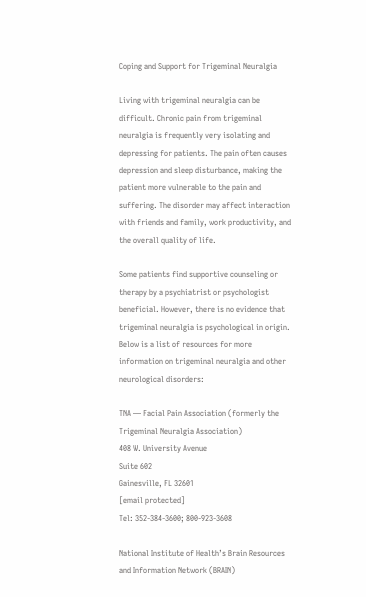Coping and Support for Trigeminal Neuralgia

Living with trigeminal neuralgia can be difficult. Chronic pain from trigeminal neuralgia is frequently very isolating and depressing for patients. The pain often causes depression and sleep disturbance, making the patient more vulnerable to the pain and suffering. The disorder may affect interaction with friends and family, work productivity, and the overall quality of life.

Some patients find supportive counseling or therapy by a psychiatrist or psychologist beneficial. However, there is no evidence that trigeminal neuralgia is psychological in origin. Below is a list of resources for more information on trigeminal neuralgia and other neurological disorders:

TNA — Facial Pain Association (formerly the Trigeminal Neuralgia Association)
408 W. University Avenue
Suite 602
Gainesville, FL 32601
[email protected]
Tel: 352-384-3600; 800-923-3608

National Institute of Health’s Brain Resources and Information Network (BRAIN)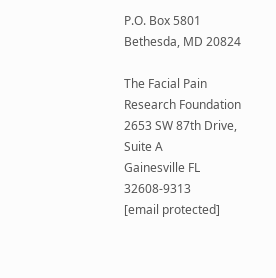P.O. Box 5801
Bethesda, MD 20824

The Facial Pain Research Foundation
2653 SW 87th Drive, Suite A
Gainesville FL 32608-9313
[email protected]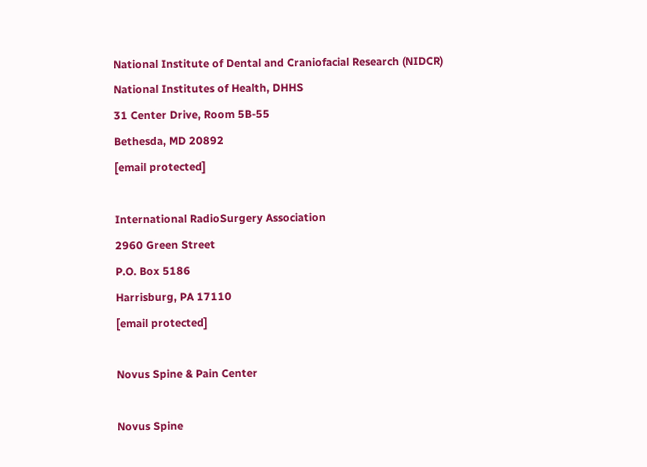National Institute of Dental and Craniofacial Research (NIDCR)
National Institutes of Health, DHHS
31 Center Drive, Room 5B-55
Bethesda, MD 20892
[email protected]

International RadioSurgery Association
2960 Green Street
P.O. Box 5186
Harrisburg, PA 17110
[email protected]

Novus Spine & Pain Center

Novus Spine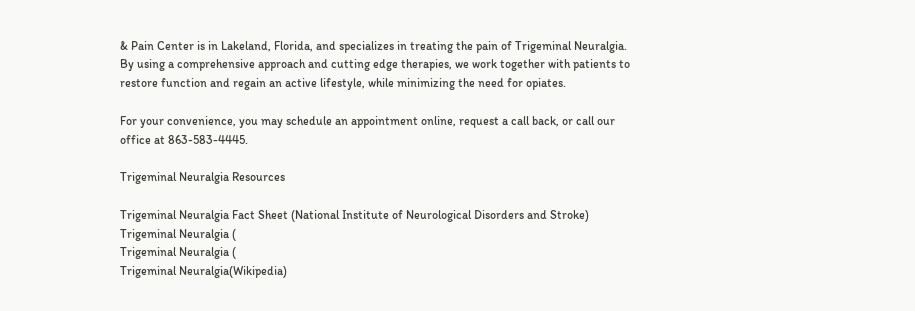& Pain Center is in Lakeland, Florida, and specializes in treating the pain of Trigeminal Neuralgia. By using a comprehensive approach and cutting edge therapies, we work together with patients to restore function and regain an active lifestyle, while minimizing the need for opiates.

For your convenience, you may schedule an appointment online, request a call back, or call our office at 863-583-4445.

Trigeminal Neuralgia Resources

Trigeminal Neuralgia Fact Sheet (National Institute of Neurological Disorders and Stroke)
Trigeminal Neuralgia (
Trigeminal Neuralgia (
Trigeminal Neuralgia(Wikipedia)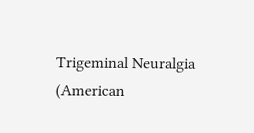Trigeminal Neuralgia (American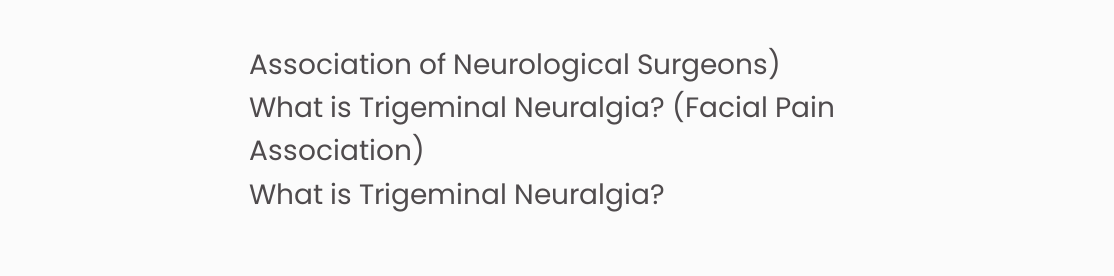Association of Neurological Surgeons)
What is Trigeminal Neuralgia? (Facial Pain Association)
What is Trigeminal Neuralgia?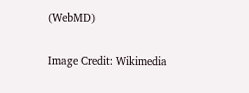(WebMD)

Image Credit: Wikimedia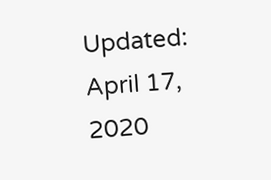Updated: April 17, 2020